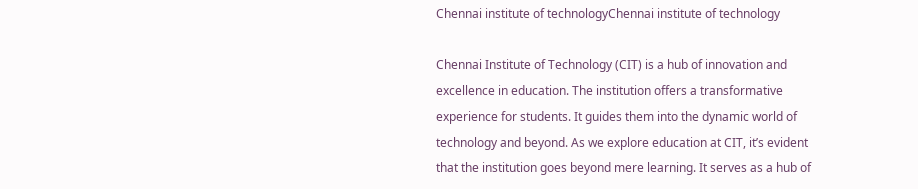Chennai institute of technologyChennai institute of technology

Chennai Institute of Technology (CIT) is a hub of innovation and excellence in education. The institution offers a transformative experience for students. It guides them into the dynamic world of technology and beyond. As we explore education at CIT, it’s evident that the institution goes beyond mere learning. It serves as a hub of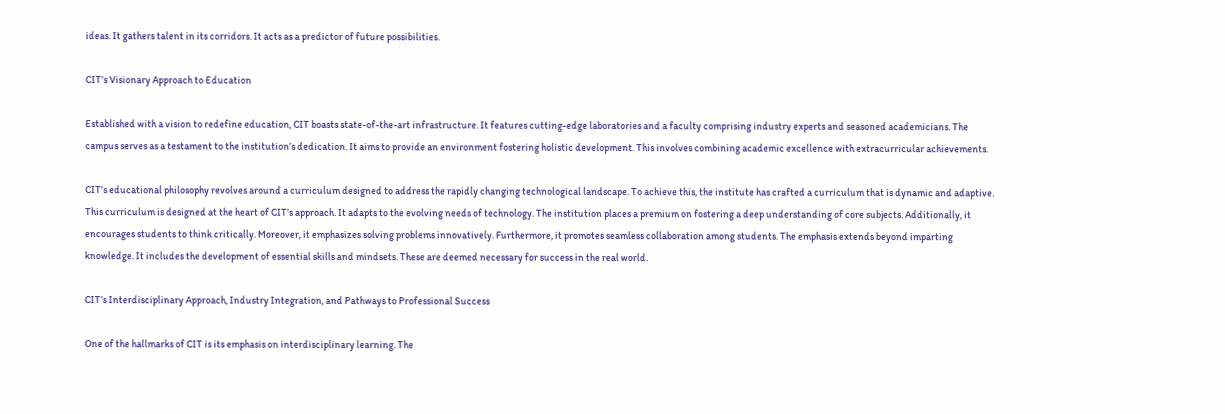ideas. It gathers talent in its corridors. It acts as a predictor of future possibilities.

CIT’s Visionary Approach to Education

Established with a vision to redefine education, CIT boasts state-of-the-art infrastructure. It features cutting-edge laboratories and a faculty comprising industry experts and seasoned academicians. The campus serves as a testament to the institution’s dedication. It aims to provide an environment fostering holistic development. This involves combining academic excellence with extracurricular achievements.

CIT’s educational philosophy revolves around a curriculum designed to address the rapidly changing technological landscape. To achieve this, the institute has crafted a curriculum that is dynamic and adaptive. This curriculum is designed at the heart of CIT’s approach. It adapts to the evolving needs of technology. The institution places a premium on fostering a deep understanding of core subjects. Additionally, it encourages students to think critically. Moreover, it emphasizes solving problems innovatively. Furthermore, it promotes seamless collaboration among students. The emphasis extends beyond imparting knowledge. It includes the development of essential skills and mindsets. These are deemed necessary for success in the real world.

CIT’s Interdisciplinary Approach, Industry Integration, and Pathways to Professional Success

One of the hallmarks of CIT is its emphasis on interdisciplinary learning. The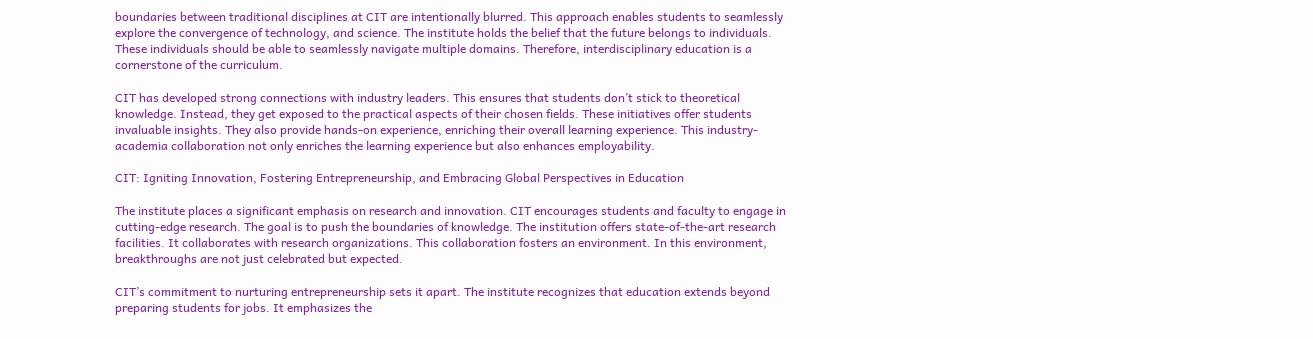boundaries between traditional disciplines at CIT are intentionally blurred. This approach enables students to seamlessly explore the convergence of technology, and science. The institute holds the belief that the future belongs to individuals. These individuals should be able to seamlessly navigate multiple domains. Therefore, interdisciplinary education is a cornerstone of the curriculum.

CIT has developed strong connections with industry leaders. This ensures that students don’t stick to theoretical knowledge. Instead, they get exposed to the practical aspects of their chosen fields. These initiatives offer students invaluable insights. They also provide hands-on experience, enriching their overall learning experience. This industry-academia collaboration not only enriches the learning experience but also enhances employability.

CIT: Igniting Innovation, Fostering Entrepreneurship, and Embracing Global Perspectives in Education

The institute places a significant emphasis on research and innovation. CIT encourages students and faculty to engage in cutting-edge research. The goal is to push the boundaries of knowledge. The institution offers state-of-the-art research facilities. It collaborates with research organizations. This collaboration fosters an environment. In this environment, breakthroughs are not just celebrated but expected.

CIT’s commitment to nurturing entrepreneurship sets it apart. The institute recognizes that education extends beyond preparing students for jobs. It emphasizes the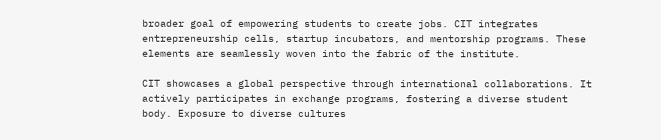broader goal of empowering students to create jobs. CIT integrates entrepreneurship cells, startup incubators, and mentorship programs. These elements are seamlessly woven into the fabric of the institute.

CIT showcases a global perspective through international collaborations. It actively participates in exchange programs, fostering a diverse student body. Exposure to diverse cultures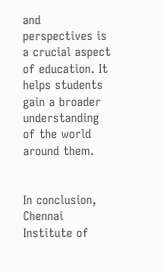and perspectives is a crucial aspect of education. It helps students gain a broader understanding of the world around them.


In conclusion, Chennai Institute of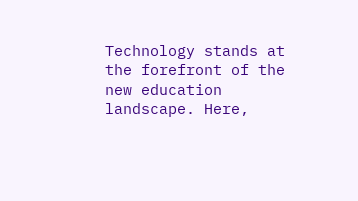Technology stands at the forefront of the new education landscape. Here,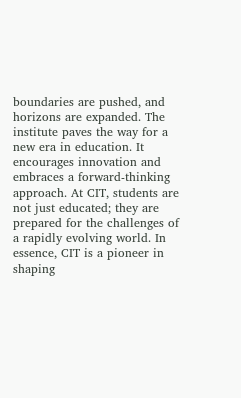boundaries are pushed, and horizons are expanded. The institute paves the way for a new era in education. It encourages innovation and embraces a forward-thinking approach. At CIT, students are not just educated; they are prepared for the challenges of a rapidly evolving world. In essence, CIT is a pioneer in shaping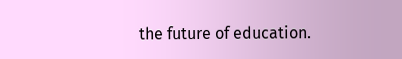the future of education.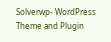Solverwp- WordPress Theme and Plugin